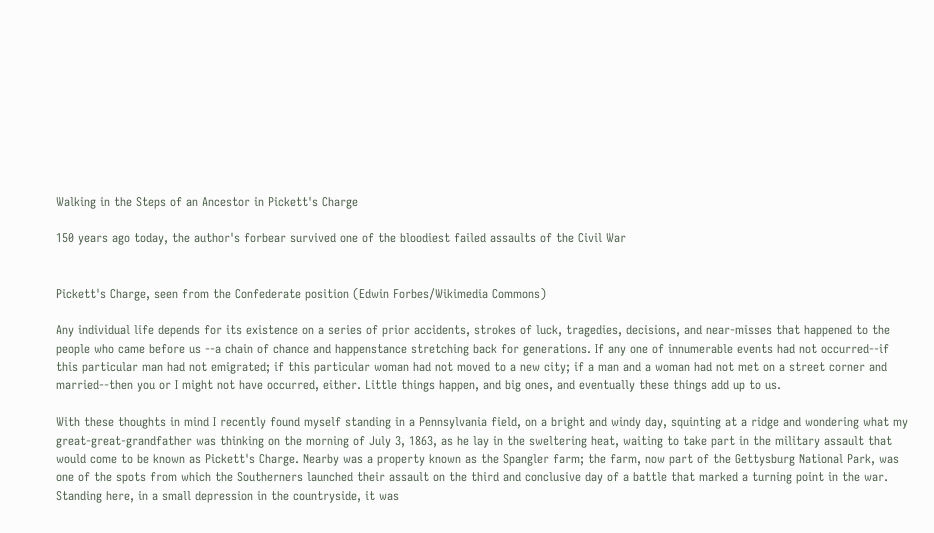Walking in the Steps of an Ancestor in Pickett's Charge

150 years ago today, the author's forbear survived one of the bloodiest failed assaults of the Civil War


Pickett's Charge, seen from the Confederate position (Edwin Forbes/Wikimedia Commons)

Any individual life depends for its existence on a series of prior accidents, strokes of luck, tragedies, decisions, and near-misses that happened to the people who came before us --a chain of chance and happenstance stretching back for generations. If any one of innumerable events had not occurred--if this particular man had not emigrated; if this particular woman had not moved to a new city; if a man and a woman had not met on a street corner and married--then you or I might not have occurred, either. Little things happen, and big ones, and eventually these things add up to us.

With these thoughts in mind I recently found myself standing in a Pennsylvania field, on a bright and windy day, squinting at a ridge and wondering what my great-great-grandfather was thinking on the morning of July 3, 1863, as he lay in the sweltering heat, waiting to take part in the military assault that would come to be known as Pickett's Charge. Nearby was a property known as the Spangler farm; the farm, now part of the Gettysburg National Park, was one of the spots from which the Southerners launched their assault on the third and conclusive day of a battle that marked a turning point in the war. Standing here, in a small depression in the countryside, it was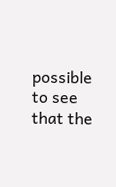possible to see that the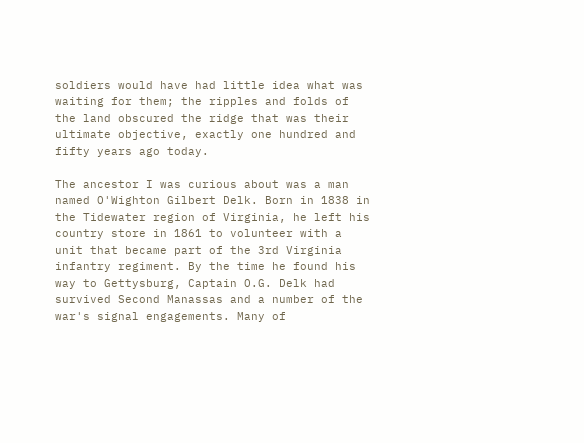soldiers would have had little idea what was waiting for them; the ripples and folds of the land obscured the ridge that was their ultimate objective, exactly one hundred and fifty years ago today.

The ancestor I was curious about was a man named O'Wighton Gilbert Delk. Born in 1838 in the Tidewater region of Virginia, he left his country store in 1861 to volunteer with a unit that became part of the 3rd Virginia infantry regiment. By the time he found his way to Gettysburg, Captain O.G. Delk had survived Second Manassas and a number of the war's signal engagements. Many of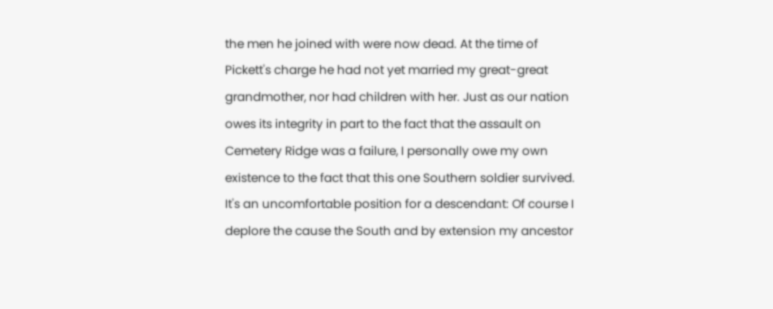the men he joined with were now dead. At the time of Pickett's charge he had not yet married my great-great grandmother, nor had children with her. Just as our nation owes its integrity in part to the fact that the assault on Cemetery Ridge was a failure, I personally owe my own existence to the fact that this one Southern soldier survived. It's an uncomfortable position for a descendant: Of course I deplore the cause the South and by extension my ancestor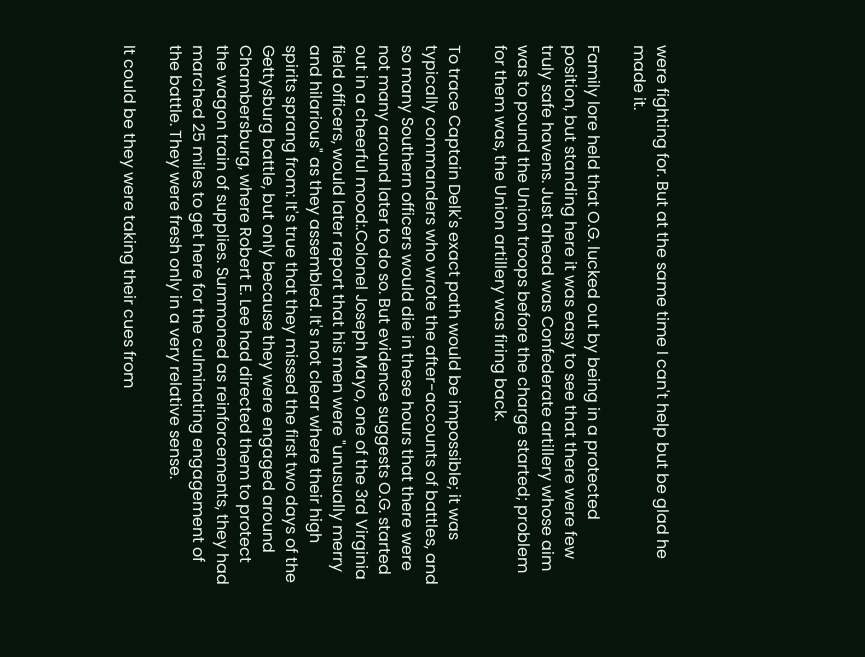were fighting for. But at the same time I can't help but be glad he made it.

Family lore held that O.G. lucked out by being in a protected position, but standing here it was easy to see that there were few truly safe havens. Just ahead was Confederate artillery whose aim was to pound the Union troops before the charge started; problem for them was, the Union artillery was firing back.

To trace Captain Delk's exact path would be impossible; it was typically commanders who wrote the after-accounts of battles, and so many Southern officers would die in these hours that there were not many around later to do so. But evidence suggests O.G. started out in a cheerful mood:.Colonel Joseph Mayo, one of the 3rd Virginia field officers, would later report that his men were "unusually merry and hilarious" as they assembled. It's not clear where their high spirits sprang from: It's true that they missed the first two days of the Gettysburg battle, but only because they were engaged around Chambersburg, where Robert E. Lee had directed them to protect the wagon train of supplies. Summoned as reinforcements, they had marched 25 miles to get here for the culminating engagement of the battle. They were fresh only in a very relative sense.

It could be they were taking their cues from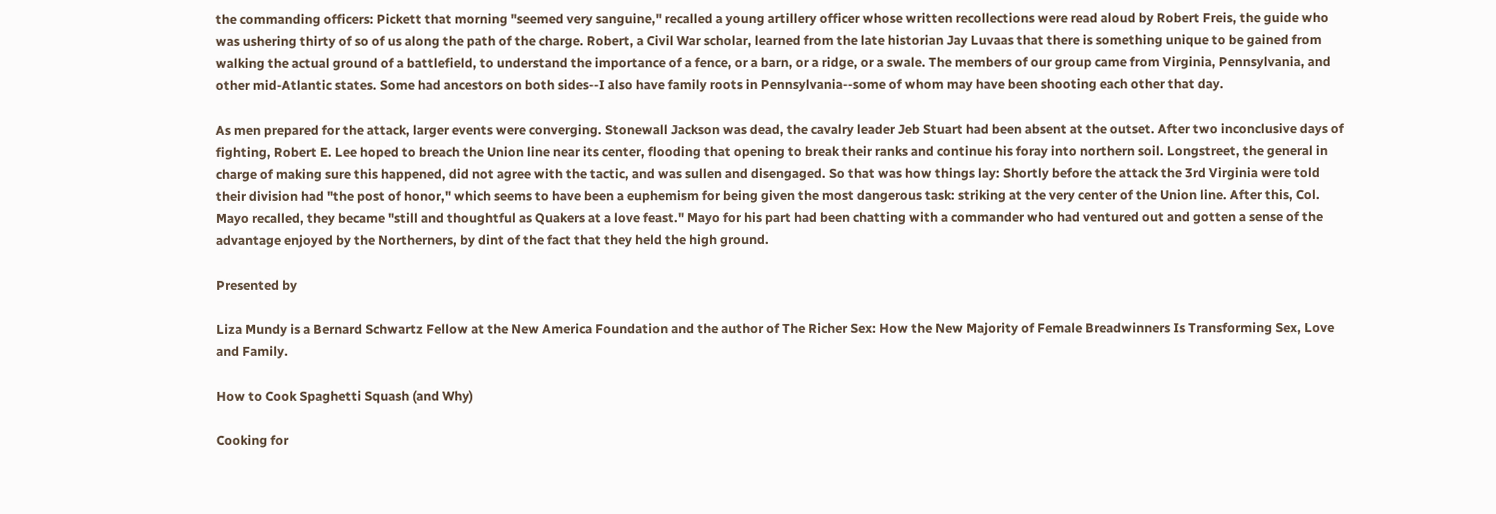the commanding officers: Pickett that morning "seemed very sanguine," recalled a young artillery officer whose written recollections were read aloud by Robert Freis, the guide who was ushering thirty of so of us along the path of the charge. Robert, a Civil War scholar, learned from the late historian Jay Luvaas that there is something unique to be gained from walking the actual ground of a battlefield, to understand the importance of a fence, or a barn, or a ridge, or a swale. The members of our group came from Virginia, Pennsylvania, and other mid-Atlantic states. Some had ancestors on both sides--I also have family roots in Pennsylvania--some of whom may have been shooting each other that day.

As men prepared for the attack, larger events were converging. Stonewall Jackson was dead, the cavalry leader Jeb Stuart had been absent at the outset. After two inconclusive days of fighting, Robert E. Lee hoped to breach the Union line near its center, flooding that opening to break their ranks and continue his foray into northern soil. Longstreet, the general in charge of making sure this happened, did not agree with the tactic, and was sullen and disengaged. So that was how things lay: Shortly before the attack the 3rd Virginia were told their division had "the post of honor," which seems to have been a euphemism for being given the most dangerous task: striking at the very center of the Union line. After this, Col. Mayo recalled, they became "still and thoughtful as Quakers at a love feast." Mayo for his part had been chatting with a commander who had ventured out and gotten a sense of the advantage enjoyed by the Northerners, by dint of the fact that they held the high ground.

Presented by

Liza Mundy is a Bernard Schwartz Fellow at the New America Foundation and the author of The Richer Sex: How the New Majority of Female Breadwinners Is Transforming Sex, Love and Family.

How to Cook Spaghetti Squash (and Why)

Cooking for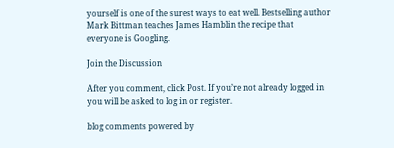yourself is one of the surest ways to eat well. Bestselling author Mark Bittman teaches James Hamblin the recipe that everyone is Googling.

Join the Discussion

After you comment, click Post. If you’re not already logged in you will be asked to log in or register.

blog comments powered by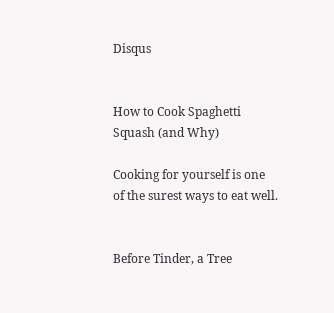Disqus


How to Cook Spaghetti Squash (and Why)

Cooking for yourself is one of the surest ways to eat well.


Before Tinder, a Tree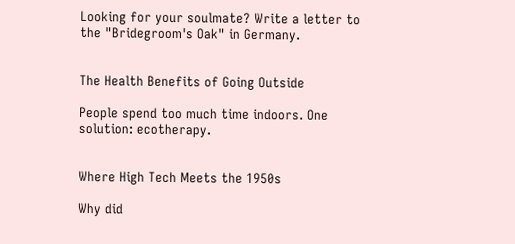Looking for your soulmate? Write a letter to the "Bridegroom's Oak" in Germany.


The Health Benefits of Going Outside

People spend too much time indoors. One solution: ecotherapy.


Where High Tech Meets the 1950s

Why did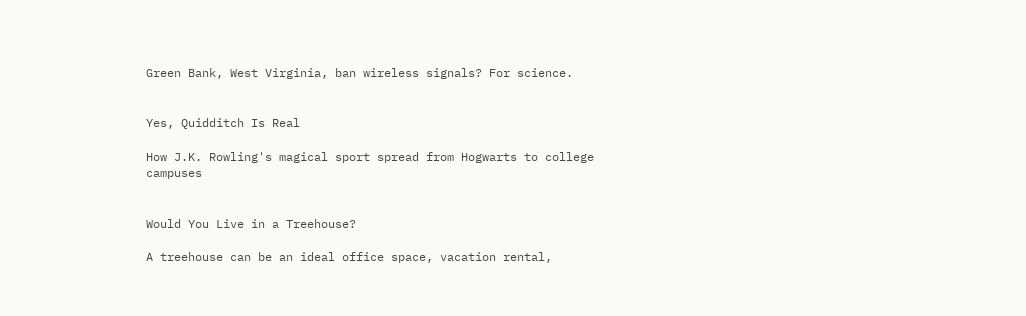Green Bank, West Virginia, ban wireless signals? For science.


Yes, Quidditch Is Real

How J.K. Rowling's magical sport spread from Hogwarts to college campuses


Would You Live in a Treehouse?

A treehouse can be an ideal office space, vacation rental,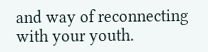and way of reconnecting with your youth.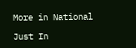More in National

Just In